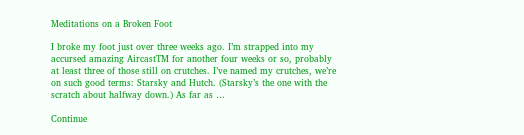Meditations on a Broken Foot

I broke my foot just over three weeks ago. I’m strapped into my accursed amazing AircastTM for another four weeks or so, probably at least three of those still on crutches. I’ve named my crutches, we’re on such good terms: Starsky and Hutch. (Starsky’s the one with the scratch about halfway down.) As far as …

Continue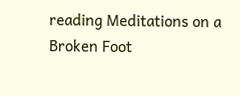reading Meditations on a Broken Foot